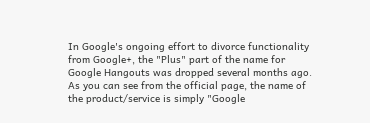In Google's ongoing effort to divorce functionality from Google+, the "Plus" part of the name for Google Hangouts was dropped several months ago. As you can see from the official page, the name of the product/service is simply "Google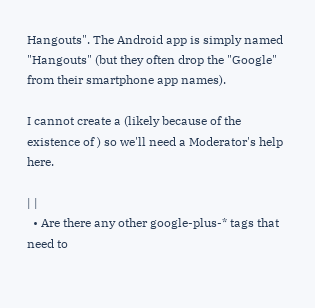Hangouts". The Android app is simply named "Hangouts" (but they often drop the "Google" from their smartphone app names).

I cannot create a (likely because of the existence of ) so we'll need a Moderator's help here.

| |
  • Are there any other google-plus-* tags that need to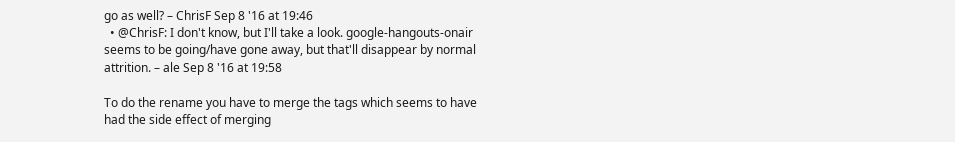go as well? – ChrisF Sep 8 '16 at 19:46
  • @ChrisF: I don't know, but I'll take a look. google-hangouts-onair seems to be going/have gone away, but that'll disappear by normal attrition. – ale Sep 8 '16 at 19:58

To do the rename you have to merge the tags which seems to have had the side effect of merging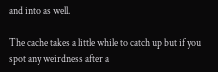and into as well.

The cache takes a little while to catch up but if you spot any weirdness after a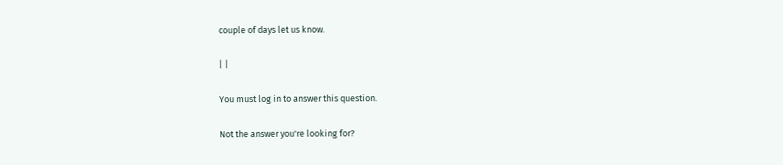couple of days let us know.

| |

You must log in to answer this question.

Not the answer you're looking for?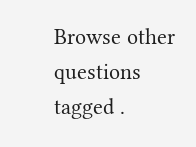Browse other questions tagged .